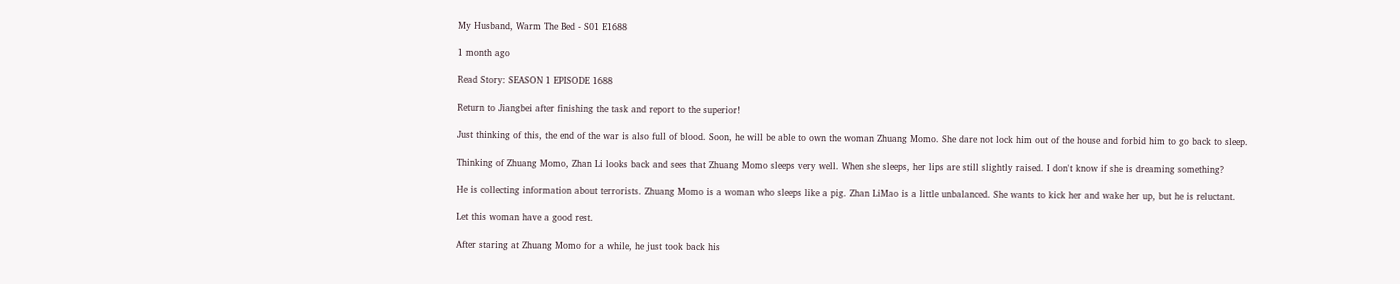My Husband, Warm The Bed - S01 E1688

1 month ago

Read Story: SEASON 1 EPISODE 1688

Return to Jiangbei after finishing the task and report to the superior!

Just thinking of this, the end of the war is also full of blood. Soon, he will be able to own the woman Zhuang Momo. She dare not lock him out of the house and forbid him to go back to sleep.

Thinking of Zhuang Momo, Zhan Li looks back and sees that Zhuang Momo sleeps very well. When she sleeps, her lips are still slightly raised. I don't know if she is dreaming something?

He is collecting information about terrorists. Zhuang Momo is a woman who sleeps like a pig. Zhan LiMao is a little unbalanced. She wants to kick her and wake her up, but he is reluctant.

Let this woman have a good rest.

After staring at Zhuang Momo for a while, he just took back his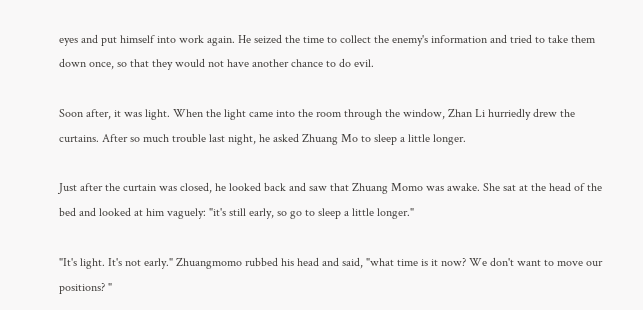eyes and put himself into work again. He seized the time to collect the enemy's information and tried to take them down once, so that they would not have another chance to do evil.

Soon after, it was light. When the light came into the room through the window, Zhan Li hurriedly drew the curtains. After so much trouble last night, he asked Zhuang Mo to sleep a little longer.

Just after the curtain was closed, he looked back and saw that Zhuang Momo was awake. She sat at the head of the bed and looked at him vaguely: "it's still early, so go to sleep a little longer."

"It's light. It's not early." Zhuangmomo rubbed his head and said, "what time is it now? We don't want to move our positions? "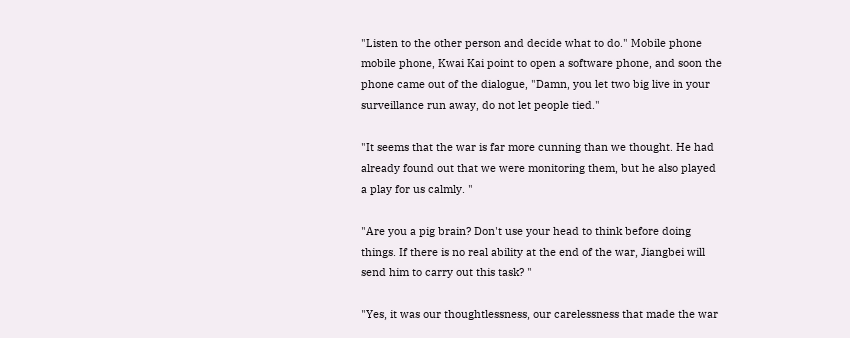"Listen to the other person and decide what to do." Mobile phone mobile phone, Kwai Kai point to open a software phone, and soon the phone came out of the dialogue, "Damn, you let two big live in your surveillance run away, do not let people tied."

"It seems that the war is far more cunning than we thought. He had already found out that we were monitoring them, but he also played a play for us calmly. "

"Are you a pig brain? Don't use your head to think before doing things. If there is no real ability at the end of the war, Jiangbei will send him to carry out this task? "

"Yes, it was our thoughtlessness, our carelessness that made the war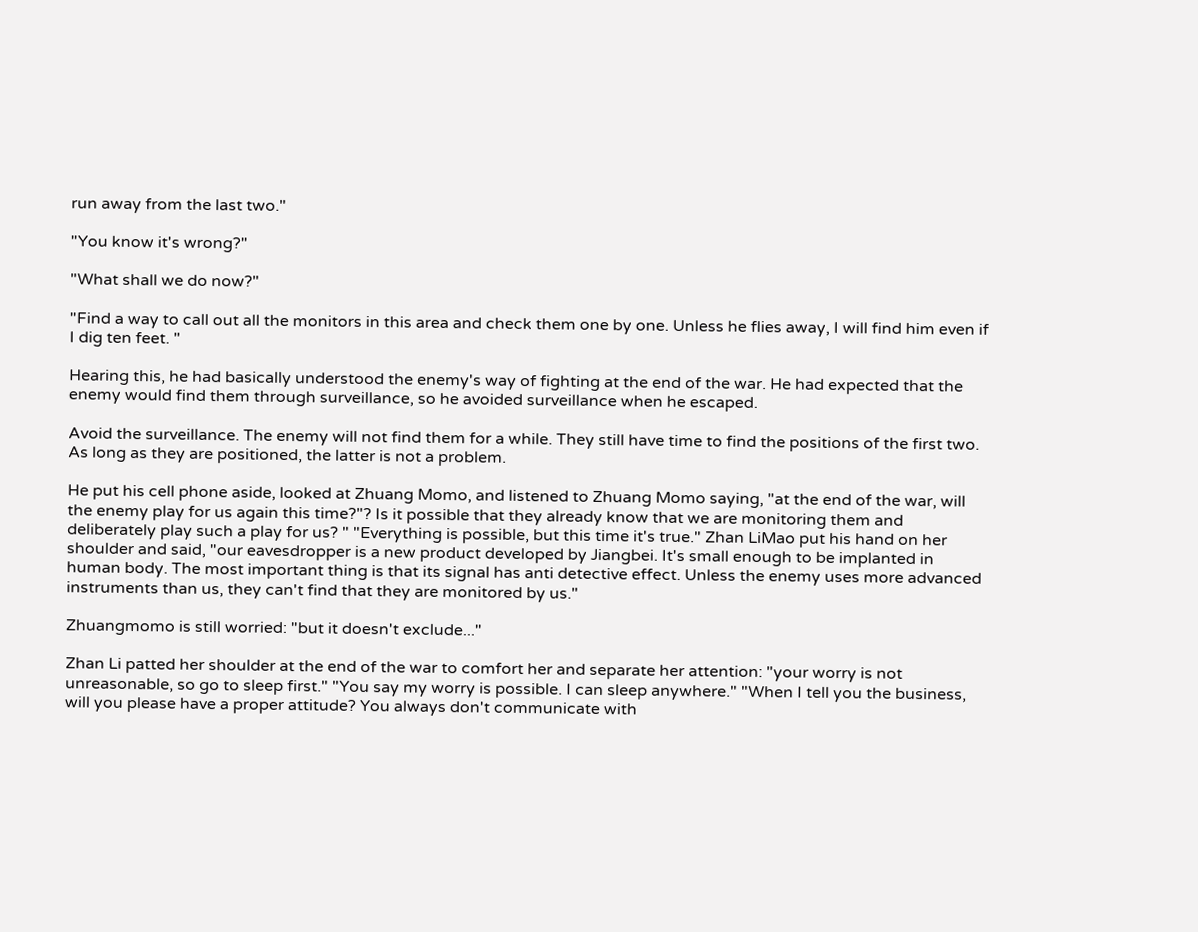run away from the last two."

"You know it's wrong?"

"What shall we do now?"

"Find a way to call out all the monitors in this area and check them one by one. Unless he flies away, I will find him even if I dig ten feet. "

Hearing this, he had basically understood the enemy's way of fighting at the end of the war. He had expected that the enemy would find them through surveillance, so he avoided surveillance when he escaped.

Avoid the surveillance. The enemy will not find them for a while. They still have time to find the positions of the first two. As long as they are positioned, the latter is not a problem.

He put his cell phone aside, looked at Zhuang Momo, and listened to Zhuang Momo saying, "at the end of the war, will the enemy play for us again this time?"? Is it possible that they already know that we are monitoring them and deliberately play such a play for us? " "Everything is possible, but this time it's true." Zhan LiMao put his hand on her shoulder and said, "our eavesdropper is a new product developed by Jiangbei. It's small enough to be implanted in human body. The most important thing is that its signal has anti detective effect. Unless the enemy uses more advanced instruments than us, they can't find that they are monitored by us."

Zhuangmomo is still worried: "but it doesn't exclude..."

Zhan Li patted her shoulder at the end of the war to comfort her and separate her attention: "your worry is not unreasonable, so go to sleep first." "You say my worry is possible. I can sleep anywhere." "When I tell you the business, will you please have a proper attitude? You always don't communicate with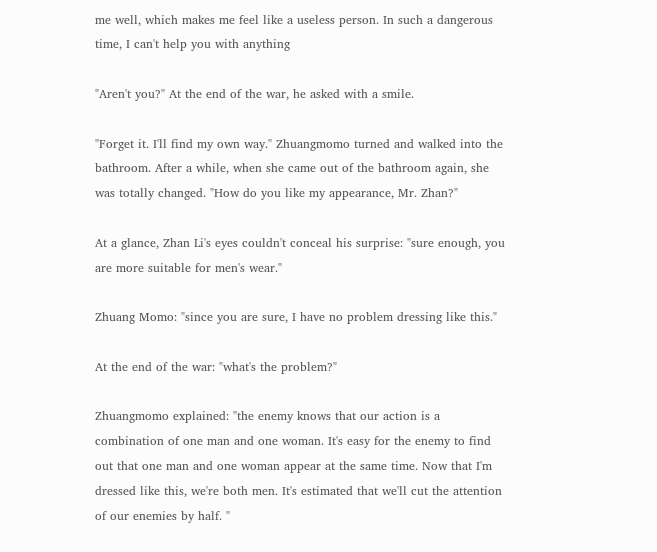me well, which makes me feel like a useless person. In such a dangerous time, I can't help you with anything

"Aren't you?" At the end of the war, he asked with a smile.

"Forget it. I'll find my own way." Zhuangmomo turned and walked into the bathroom. After a while, when she came out of the bathroom again, she was totally changed. "How do you like my appearance, Mr. Zhan?"

At a glance, Zhan Li's eyes couldn't conceal his surprise: "sure enough, you are more suitable for men's wear."

Zhuang Momo: "since you are sure, I have no problem dressing like this."

At the end of the war: "what's the problem?"

Zhuangmomo explained: "the enemy knows that our action is a combination of one man and one woman. It's easy for the enemy to find out that one man and one woman appear at the same time. Now that I'm dressed like this, we're both men. It's estimated that we'll cut the attention of our enemies by half. "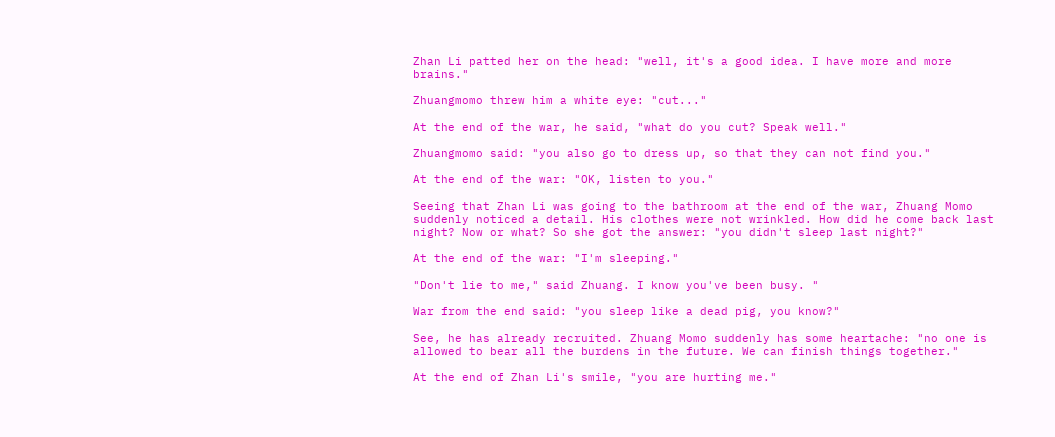Zhan Li patted her on the head: "well, it's a good idea. I have more and more brains."

Zhuangmomo threw him a white eye: "cut..."

At the end of the war, he said, "what do you cut? Speak well."

Zhuangmomo said: "you also go to dress up, so that they can not find you."

At the end of the war: "OK, listen to you."

Seeing that Zhan Li was going to the bathroom at the end of the war, Zhuang Momo suddenly noticed a detail. His clothes were not wrinkled. How did he come back last night? Now or what? So she got the answer: "you didn't sleep last night?"

At the end of the war: "I'm sleeping."

"Don't lie to me," said Zhuang. I know you've been busy. "

War from the end said: "you sleep like a dead pig, you know?"

See, he has already recruited. Zhuang Momo suddenly has some heartache: "no one is allowed to bear all the burdens in the future. We can finish things together."

At the end of Zhan Li's smile, "you are hurting me."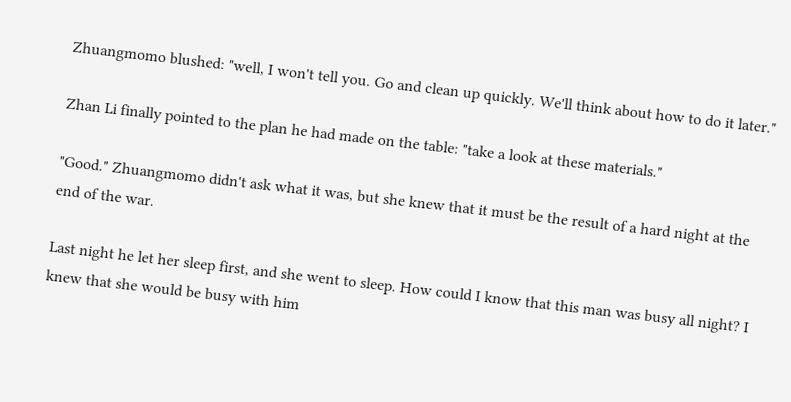Zhuangmomo blushed: "well, I won't tell you. Go and clean up quickly. We'll think about how to do it later."

Zhan Li finally pointed to the plan he had made on the table: "take a look at these materials."

"Good." Zhuangmomo didn't ask what it was, but she knew that it must be the result of a hard night at the end of the war.

Last night he let her sleep first, and she went to sleep. How could I know that this man was busy all night? I knew that she would be busy with him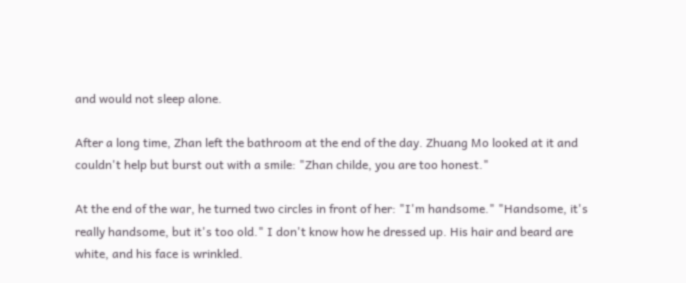and would not sleep alone.

After a long time, Zhan left the bathroom at the end of the day. Zhuang Mo looked at it and couldn't help but burst out with a smile: "Zhan childe, you are too honest."

At the end of the war, he turned two circles in front of her: "I'm handsome." "Handsome, it's really handsome, but it's too old." I don't know how he dressed up. His hair and beard are white, and his face is wrinkled.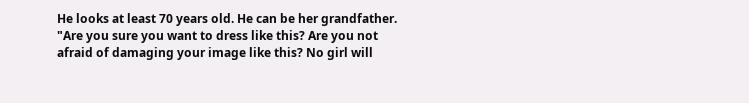He looks at least 70 years old. He can be her grandfather. "Are you sure you want to dress like this? Are you not afraid of damaging your image like this? No girl will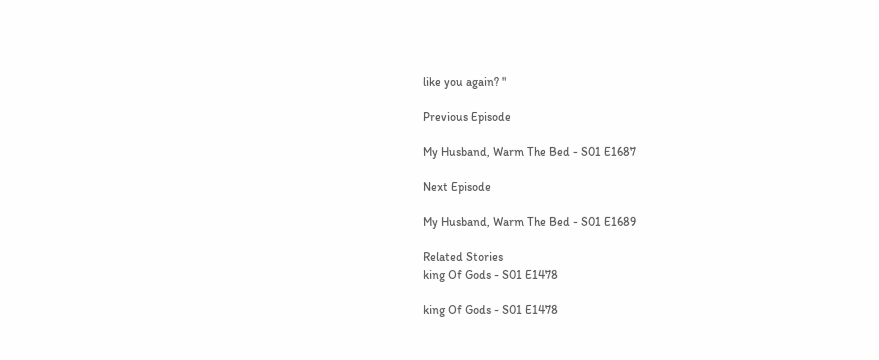like you again? "

Previous Episode

My Husband, Warm The Bed - S01 E1687

Next Episode

My Husband, Warm The Bed - S01 E1689

Related Stories
king Of Gods - S01 E1478

king Of Gods - S01 E1478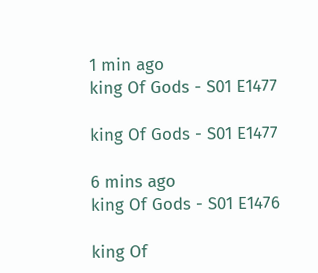1 min ago
king Of Gods - S01 E1477

king Of Gods - S01 E1477

6 mins ago
king Of Gods - S01 E1476

king Of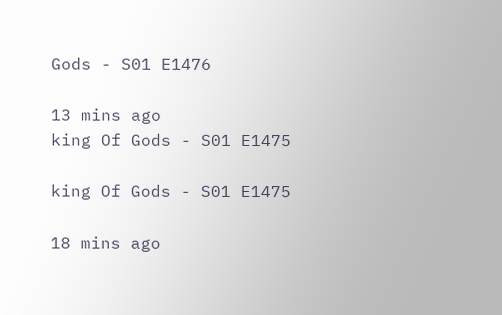Gods - S01 E1476

13 mins ago
king Of Gods - S01 E1475

king Of Gods - S01 E1475

18 mins ago